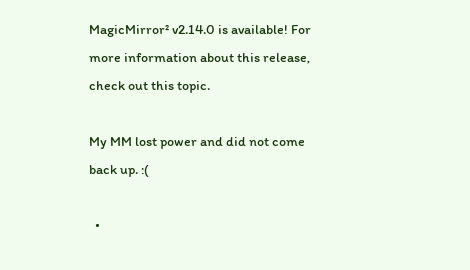MagicMirror² v2.14.0 is available! For more information about this release, check out this topic.

My MM lost power and did not come back up. :(

  •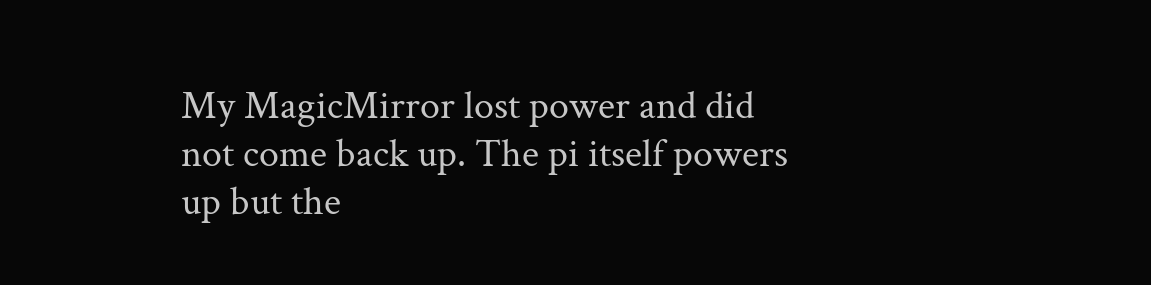My MagicMirror lost power and did not come back up. The pi itself powers up but the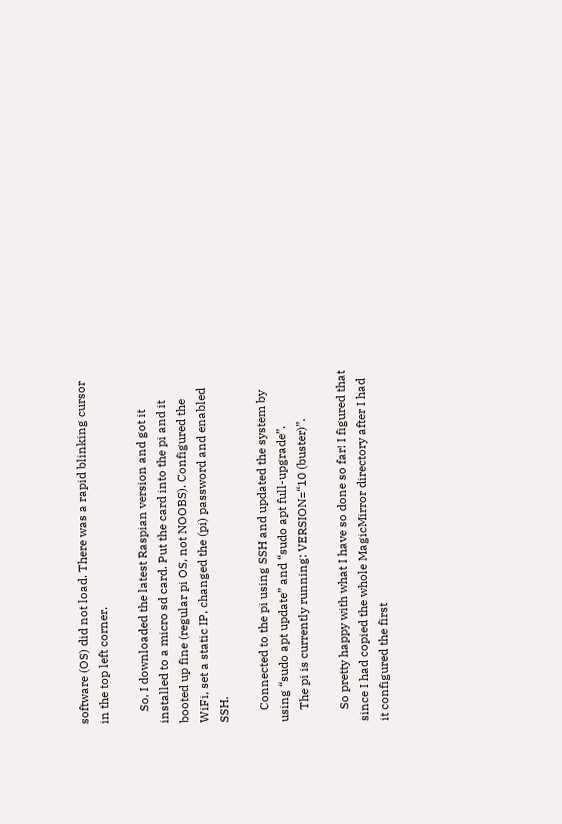software (OS) did not load. There was a rapid blinking cursor in the top left corner.

    So, I downloaded the latest Raspian version and got it installed to a micro sd card. Put the card into the pi and it booted up fine (regular pi OS, not NOOBS). Configured the WiFi, set a static IP, changed the (pi) password and enabled SSH.

    Connected to the pi using SSH and updated the system by using “sudo apt update” and “sudo apt full-upgrade”.
    The pi is currently running: VERSION=“10 (buster)”.

    So pretty happy with what I have so done so far! I figured that since I had copied the whole MagicMirror directory after I had it configured the first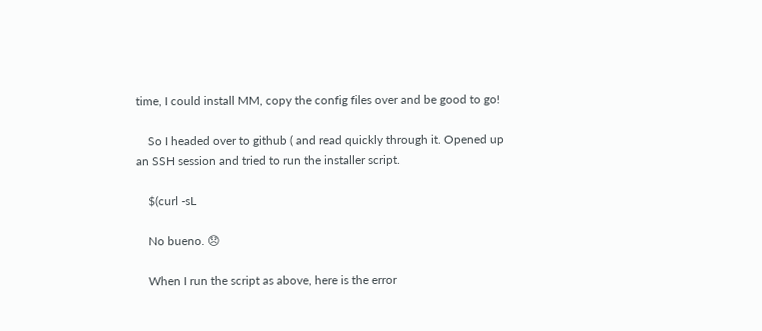time, I could install MM, copy the config files over and be good to go!

    So I headed over to github ( and read quickly through it. Opened up an SSH session and tried to run the installer script.

    $(curl -sL

    No bueno. 😞

    When I run the script as above, here is the error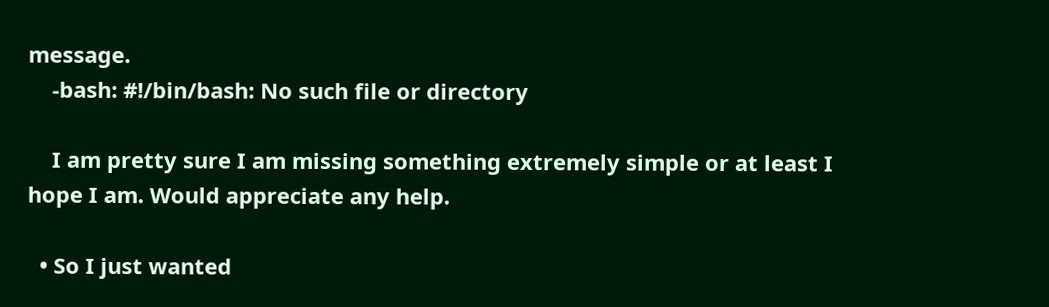message.
    -bash: #!/bin/bash: No such file or directory

    I am pretty sure I am missing something extremely simple or at least I hope I am. Would appreciate any help.

  • So I just wanted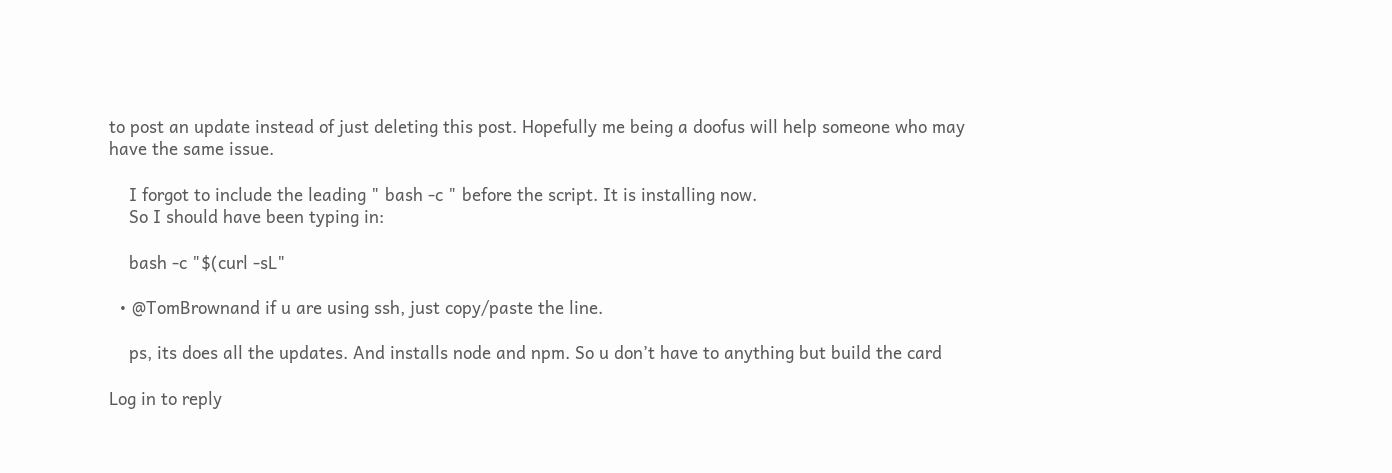to post an update instead of just deleting this post. Hopefully me being a doofus will help someone who may have the same issue.

    I forgot to include the leading " bash -c " before the script. It is installing now.
    So I should have been typing in:

    bash -c "$(curl -sL"

  • @TomBrownand if u are using ssh, just copy/paste the line.

    ps, its does all the updates. And installs node and npm. So u don’t have to anything but build the card

Log in to reply